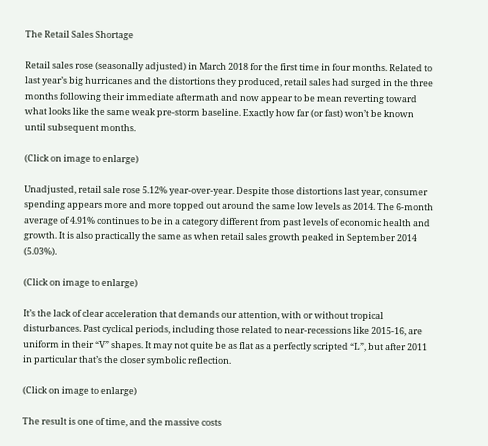The Retail Sales Shortage

Retail sales rose (seasonally adjusted) in March 2018 for the first time in four months. Related to last year’s big hurricanes and the distortions they produced, retail sales had surged in the three months following their immediate aftermath and now appear to be mean reverting toward what looks like the same weak pre-storm baseline. Exactly how far (or fast) won’t be known until subsequent months.

(Click on image to enlarge)

Unadjusted, retail sale rose 5.12% year-over-year. Despite those distortions last year, consumer spending appears more and more topped out around the same low levels as 2014. The 6-month average of 4.91% continues to be in a category different from past levels of economic health and growth. It is also practically the same as when retail sales growth peaked in September 2014 (5.03%).

(Click on image to enlarge)

It’s the lack of clear acceleration that demands our attention, with or without tropical disturbances. Past cyclical periods, including those related to near-recessions like 2015-16, are uniform in their “V” shapes. It may not quite be as flat as a perfectly scripted “L”, but after 2011 in particular that’s the closer symbolic reflection.

(Click on image to enlarge)

The result is one of time, and the massive costs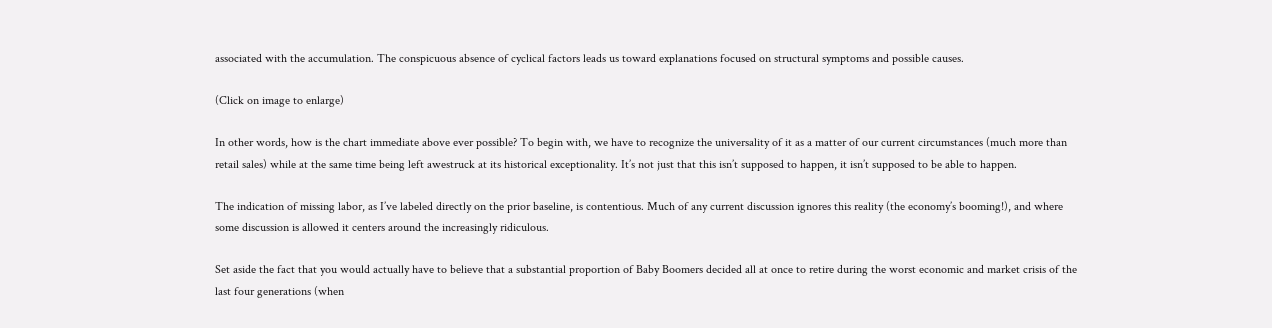associated with the accumulation. The conspicuous absence of cyclical factors leads us toward explanations focused on structural symptoms and possible causes.

(Click on image to enlarge)

In other words, how is the chart immediate above ever possible? To begin with, we have to recognize the universality of it as a matter of our current circumstances (much more than retail sales) while at the same time being left awestruck at its historical exceptionality. It’s not just that this isn’t supposed to happen, it isn’t supposed to be able to happen.

The indication of missing labor, as I’ve labeled directly on the prior baseline, is contentious. Much of any current discussion ignores this reality (the economy’s booming!), and where some discussion is allowed it centers around the increasingly ridiculous.

Set aside the fact that you would actually have to believe that a substantial proportion of Baby Boomers decided all at once to retire during the worst economic and market crisis of the last four generations (when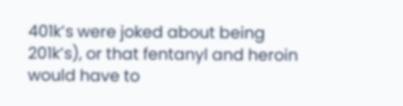401k’s were joked about being 201k’s), or that fentanyl and heroin would have to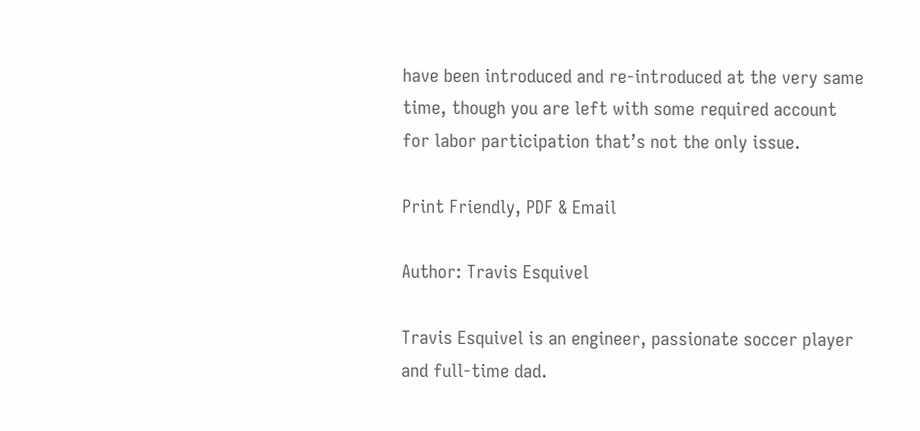have been introduced and re-introduced at the very same time, though you are left with some required account for labor participation that’s not the only issue.

Print Friendly, PDF & Email

Author: Travis Esquivel

Travis Esquivel is an engineer, passionate soccer player and full-time dad.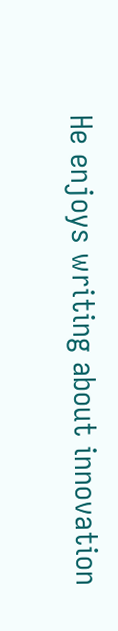He enjoys writing about innovation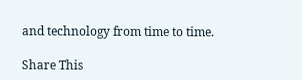and technology from time to time.

Share This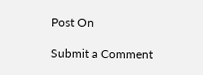Post On

Submit a Comment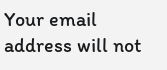Your email address will not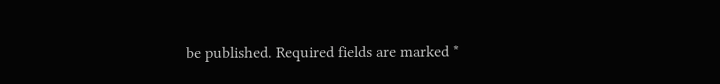be published. Required fields are marked *